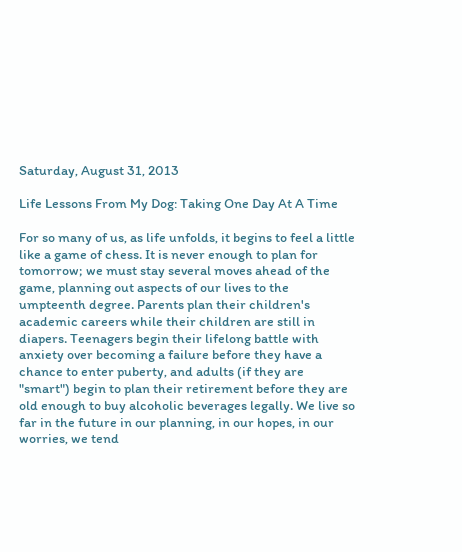Saturday, August 31, 2013

Life Lessons From My Dog: Taking One Day At A Time

For so many of us, as life unfolds, it begins to feel a little like a game of chess. It is never enough to plan for tomorrow; we must stay several moves ahead of the game, planning out aspects of our lives to the umpteenth degree. Parents plan their children's academic careers while their children are still in diapers. Teenagers begin their lifelong battle with anxiety over becoming a failure before they have a chance to enter puberty, and adults (if they are "smart") begin to plan their retirement before they are old enough to buy alcoholic beverages legally. We live so far in the future in our planning, in our hopes, in our worries, we tend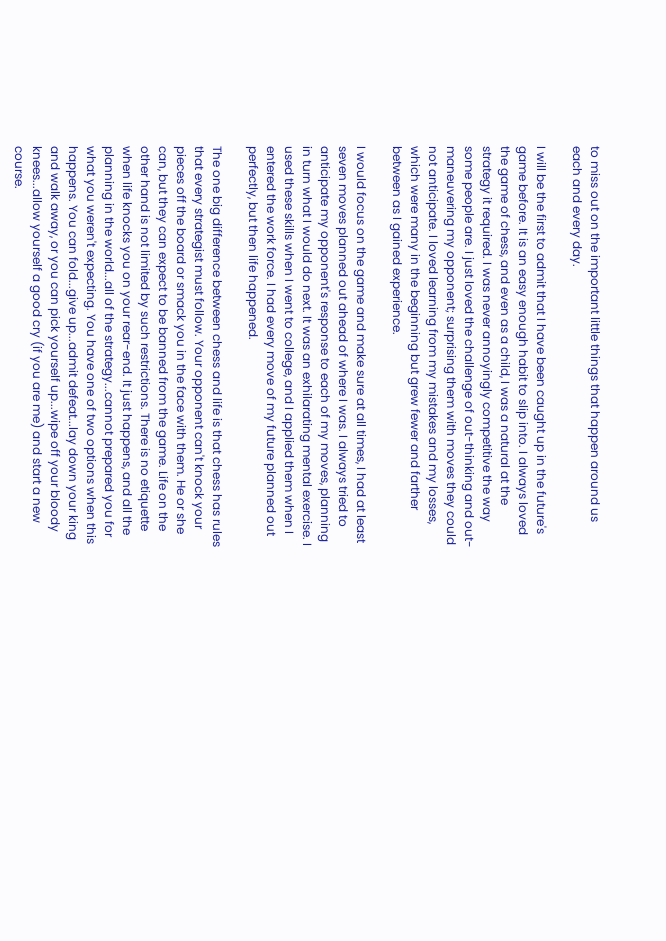to miss out on the important little things that happen around us each and every day.

I will be the first to admit that I have been caught up in the future's game before. It is an easy enough habit to slip into. I always loved the game of chess, and even as a child, I was a natural at the strategy it required. I was never annoyingly competitive the way some people are. I just loved the challenge of out-thinking and out-maneuvering my opponent; surprising them with moves they could not anticipate. I loved learning from my mistakes and my losses, which were many in the beginning but grew fewer and farther between as I gained experience.

I would focus on the game and make sure at all times, I had at least seven moves planned out ahead of where I was. I always tried to anticipate my opponent's response to each of my moves, planning in turn what I would do next. It was an exhilarating mental exercise. I used these skills when I went to college, and I applied them when I entered the work force. I had every move of my future planned out perfectly, but then life happened.

The one big difference between chess and life is that chess has rules that every strategist must follow. Your opponent can't knock your pieces off the board or smack you in the face with them. He or she can, but they can expect to be banned from the game. Life on the other hand is not limited by such restrictions. There is no etiquette when life knocks you on your rear-end. It just happens, and all the planning in the world...all of the strategy...cannot prepared you for what you weren't expecting. You have one of two options when this happens. You can fold...give up...admit defeat...lay down your king and walk away, or you can pick yourself up...wipe off your bloody knees...allow yourself a good cry (if you are me) and start a new course.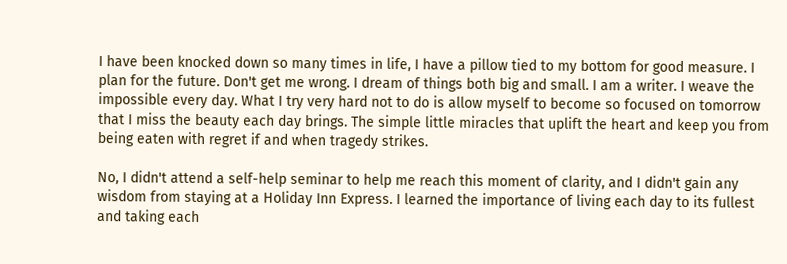I have been knocked down so many times in life, I have a pillow tied to my bottom for good measure. I plan for the future. Don't get me wrong. I dream of things both big and small. I am a writer. I weave the impossible every day. What I try very hard not to do is allow myself to become so focused on tomorrow that I miss the beauty each day brings. The simple little miracles that uplift the heart and keep you from being eaten with regret if and when tragedy strikes.

No, I didn't attend a self-help seminar to help me reach this moment of clarity, and I didn't gain any wisdom from staying at a Holiday Inn Express. I learned the importance of living each day to its fullest and taking each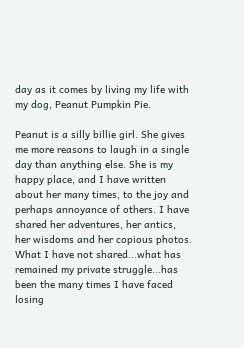day as it comes by living my life with my dog, Peanut Pumpkin Pie.

Peanut is a silly billie girl. She gives me more reasons to laugh in a single day than anything else. She is my happy place, and I have written about her many times, to the joy and perhaps annoyance of others. I have shared her adventures, her antics, her wisdoms and her copious photos. What I have not shared...what has remained my private struggle...has been the many times I have faced losing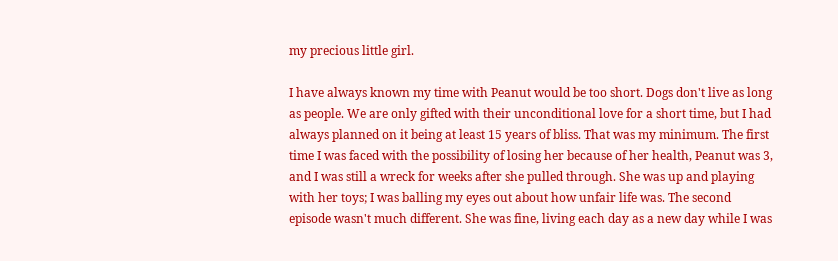my precious little girl.

I have always known my time with Peanut would be too short. Dogs don't live as long as people. We are only gifted with their unconditional love for a short time, but I had always planned on it being at least 15 years of bliss. That was my minimum. The first time I was faced with the possibility of losing her because of her health, Peanut was 3, and I was still a wreck for weeks after she pulled through. She was up and playing with her toys; I was balling my eyes out about how unfair life was. The second episode wasn't much different. She was fine, living each day as a new day while I was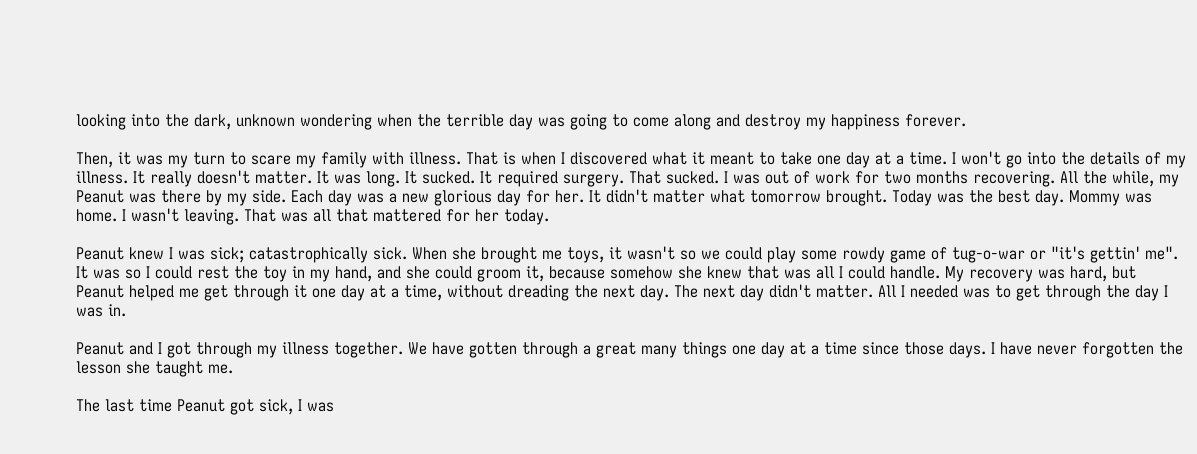looking into the dark, unknown wondering when the terrible day was going to come along and destroy my happiness forever.

Then, it was my turn to scare my family with illness. That is when I discovered what it meant to take one day at a time. I won't go into the details of my illness. It really doesn't matter. It was long. It sucked. It required surgery. That sucked. I was out of work for two months recovering. All the while, my Peanut was there by my side. Each day was a new glorious day for her. It didn't matter what tomorrow brought. Today was the best day. Mommy was home. I wasn't leaving. That was all that mattered for her today.

Peanut knew I was sick; catastrophically sick. When she brought me toys, it wasn't so we could play some rowdy game of tug-o-war or "it's gettin' me". It was so I could rest the toy in my hand, and she could groom it, because somehow she knew that was all I could handle. My recovery was hard, but Peanut helped me get through it one day at a time, without dreading the next day. The next day didn't matter. All I needed was to get through the day I was in.

Peanut and I got through my illness together. We have gotten through a great many things one day at a time since those days. I have never forgotten the lesson she taught me.

The last time Peanut got sick, I was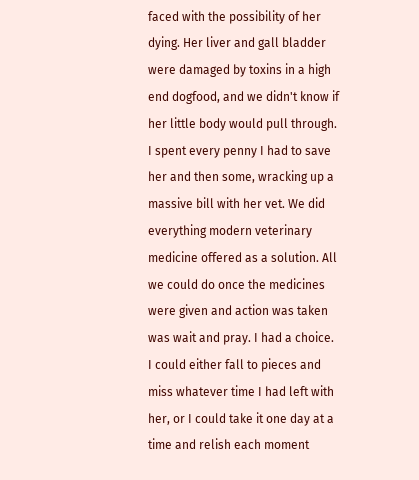faced with the possibility of her dying. Her liver and gall bladder were damaged by toxins in a high end dogfood, and we didn't know if her little body would pull through. I spent every penny I had to save her and then some, wracking up a massive bill with her vet. We did everything modern veterinary medicine offered as a solution. All we could do once the medicines were given and action was taken was wait and pray. I had a choice. I could either fall to pieces and miss whatever time I had left with her, or I could take it one day at a time and relish each moment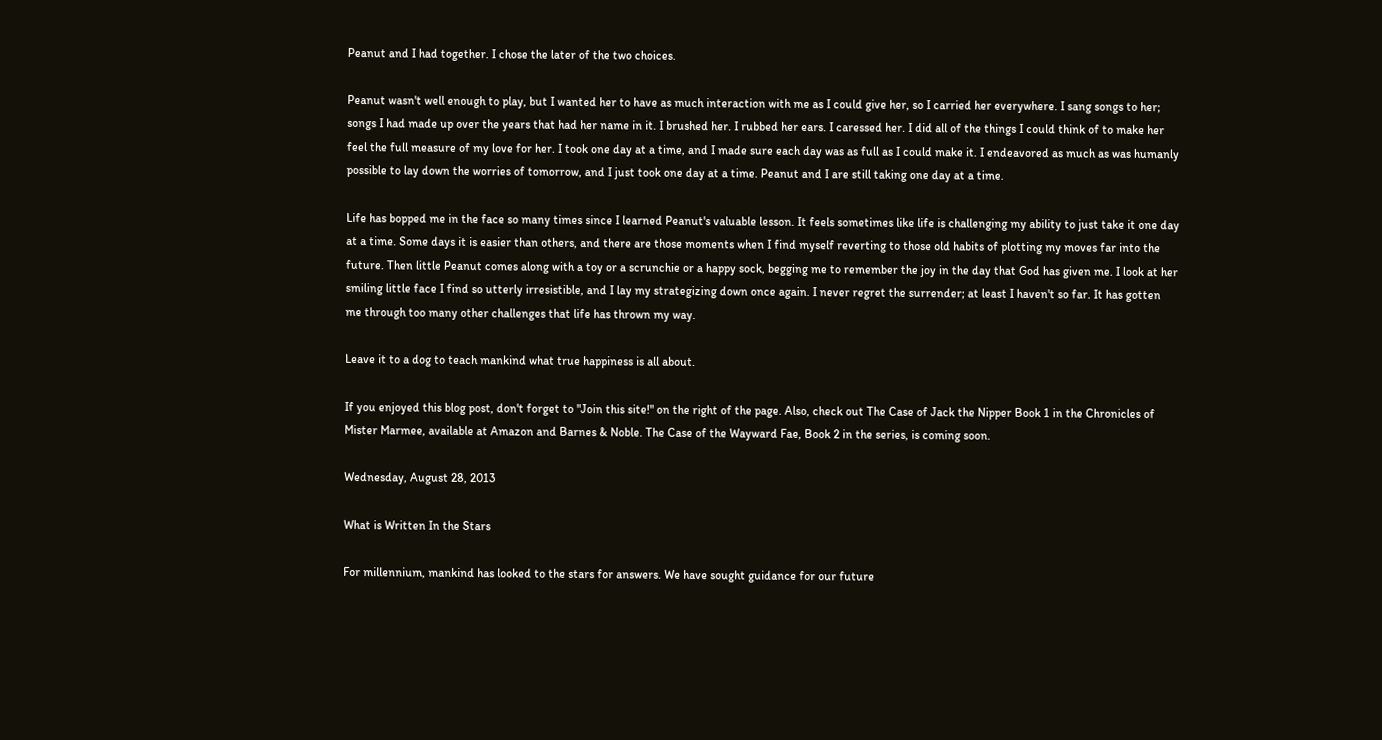Peanut and I had together. I chose the later of the two choices.

Peanut wasn't well enough to play, but I wanted her to have as much interaction with me as I could give her, so I carried her everywhere. I sang songs to her; songs I had made up over the years that had her name in it. I brushed her. I rubbed her ears. I caressed her. I did all of the things I could think of to make her feel the full measure of my love for her. I took one day at a time, and I made sure each day was as full as I could make it. I endeavored as much as was humanly possible to lay down the worries of tomorrow, and I just took one day at a time. Peanut and I are still taking one day at a time.

Life has bopped me in the face so many times since I learned Peanut's valuable lesson. It feels sometimes like life is challenging my ability to just take it one day at a time. Some days it is easier than others, and there are those moments when I find myself reverting to those old habits of plotting my moves far into the future. Then little Peanut comes along with a toy or a scrunchie or a happy sock, begging me to remember the joy in the day that God has given me. I look at her smiling little face I find so utterly irresistible, and I lay my strategizing down once again. I never regret the surrender; at least I haven't so far. It has gotten me through too many other challenges that life has thrown my way.

Leave it to a dog to teach mankind what true happiness is all about.

If you enjoyed this blog post, don't forget to "Join this site!" on the right of the page. Also, check out The Case of Jack the Nipper Book 1 in the Chronicles of Mister Marmee, available at Amazon and Barnes & Noble. The Case of the Wayward Fae, Book 2 in the series, is coming soon.

Wednesday, August 28, 2013

What is Written In the Stars

For millennium, mankind has looked to the stars for answers. We have sought guidance for our future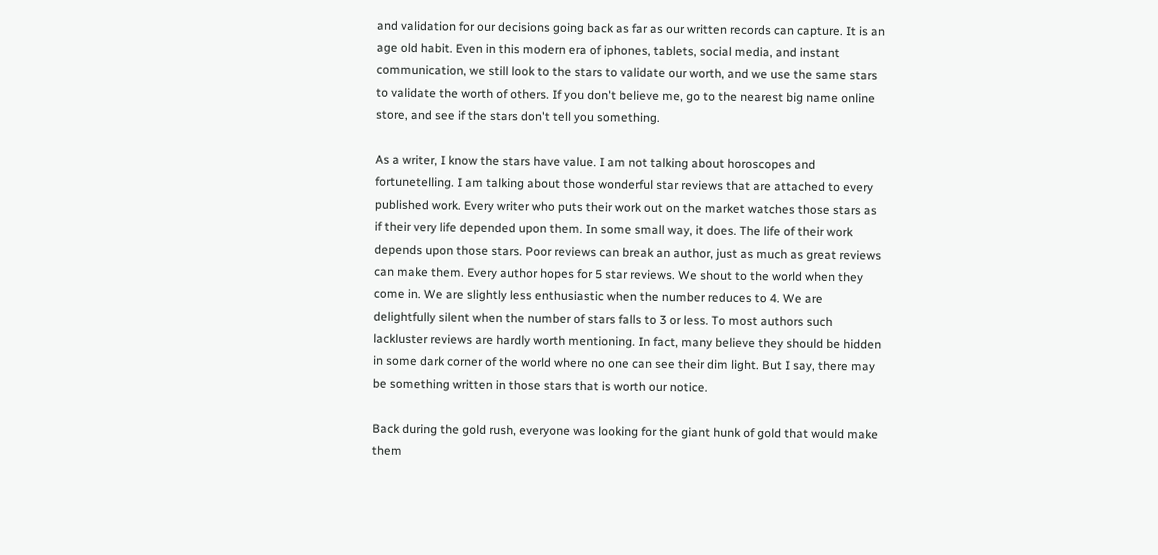and validation for our decisions going back as far as our written records can capture. It is an age old habit. Even in this modern era of iphones, tablets, social media, and instant communication, we still look to the stars to validate our worth, and we use the same stars to validate the worth of others. If you don't believe me, go to the nearest big name online store, and see if the stars don't tell you something.

As a writer, I know the stars have value. I am not talking about horoscopes and fortunetelling. I am talking about those wonderful star reviews that are attached to every published work. Every writer who puts their work out on the market watches those stars as if their very life depended upon them. In some small way, it does. The life of their work depends upon those stars. Poor reviews can break an author, just as much as great reviews can make them. Every author hopes for 5 star reviews. We shout to the world when they come in. We are slightly less enthusiastic when the number reduces to 4. We are delightfully silent when the number of stars falls to 3 or less. To most authors such lackluster reviews are hardly worth mentioning. In fact, many believe they should be hidden in some dark corner of the world where no one can see their dim light. But I say, there may be something written in those stars that is worth our notice.

Back during the gold rush, everyone was looking for the giant hunk of gold that would make them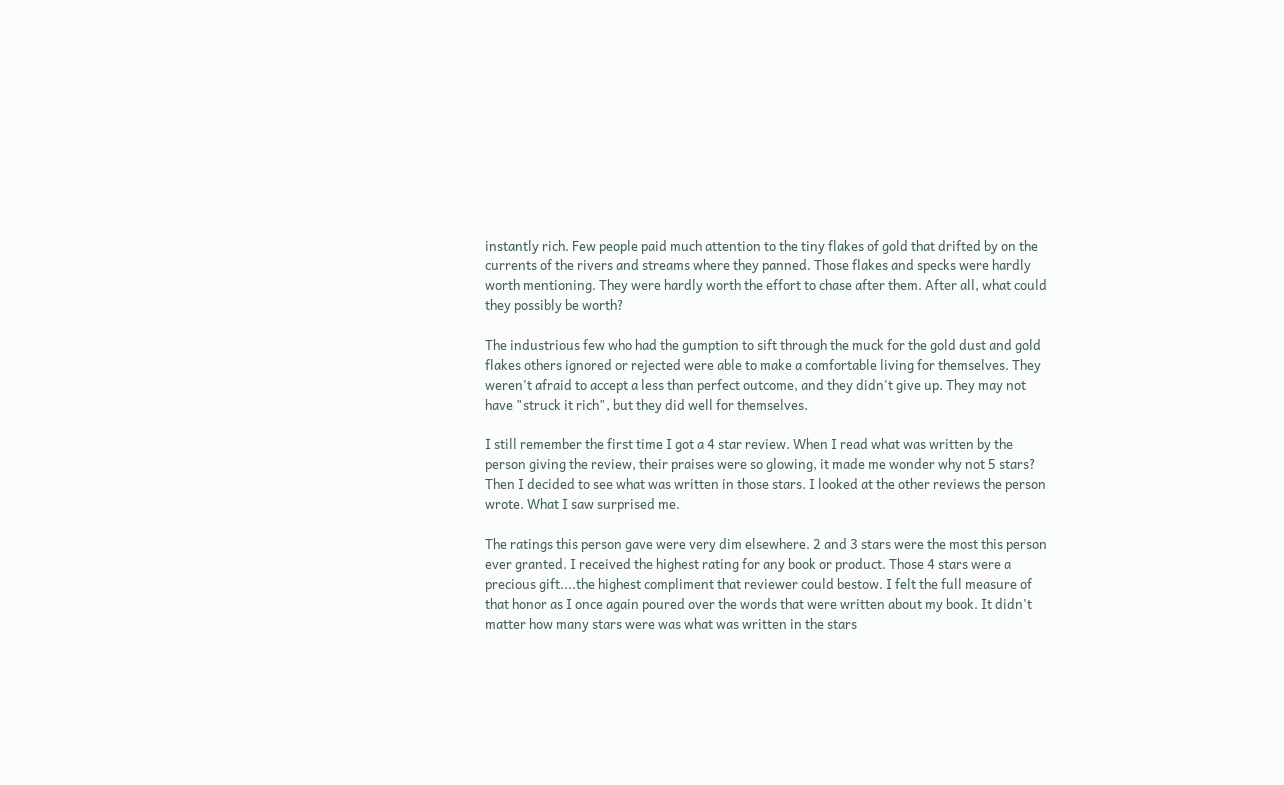instantly rich. Few people paid much attention to the tiny flakes of gold that drifted by on the currents of the rivers and streams where they panned. Those flakes and specks were hardly worth mentioning. They were hardly worth the effort to chase after them. After all, what could they possibly be worth?

The industrious few who had the gumption to sift through the muck for the gold dust and gold flakes others ignored or rejected were able to make a comfortable living for themselves. They weren't afraid to accept a less than perfect outcome, and they didn't give up. They may not have "struck it rich", but they did well for themselves.

I still remember the first time I got a 4 star review. When I read what was written by the person giving the review, their praises were so glowing, it made me wonder why not 5 stars? Then I decided to see what was written in those stars. I looked at the other reviews the person wrote. What I saw surprised me.

The ratings this person gave were very dim elsewhere. 2 and 3 stars were the most this person ever granted. I received the highest rating for any book or product. Those 4 stars were a precious gift....the highest compliment that reviewer could bestow. I felt the full measure of that honor as I once again poured over the words that were written about my book. It didn't matter how many stars were was what was written in the stars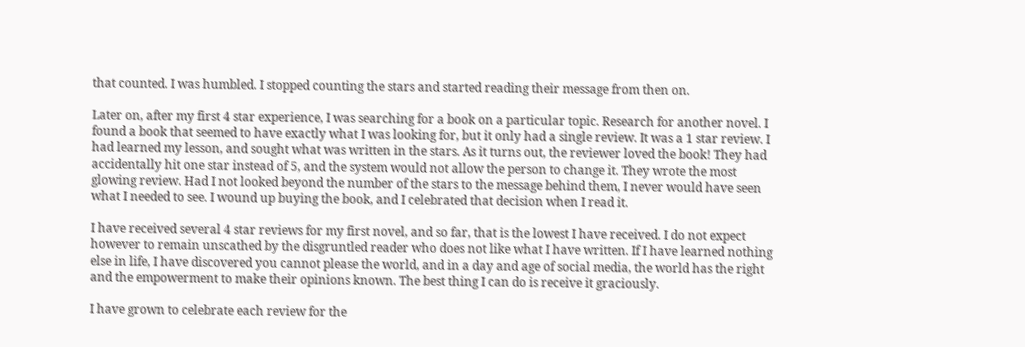that counted. I was humbled. I stopped counting the stars and started reading their message from then on.

Later on, after my first 4 star experience, I was searching for a book on a particular topic. Research for another novel. I found a book that seemed to have exactly what I was looking for, but it only had a single review. It was a 1 star review. I had learned my lesson, and sought what was written in the stars. As it turns out, the reviewer loved the book! They had accidentally hit one star instead of 5, and the system would not allow the person to change it. They wrote the most glowing review. Had I not looked beyond the number of the stars to the message behind them, I never would have seen what I needed to see. I wound up buying the book, and I celebrated that decision when I read it.

I have received several 4 star reviews for my first novel, and so far, that is the lowest I have received. I do not expect however to remain unscathed by the disgruntled reader who does not like what I have written. If I have learned nothing else in life, I have discovered you cannot please the world, and in a day and age of social media, the world has the right and the empowerment to make their opinions known. The best thing I can do is receive it graciously.

I have grown to celebrate each review for the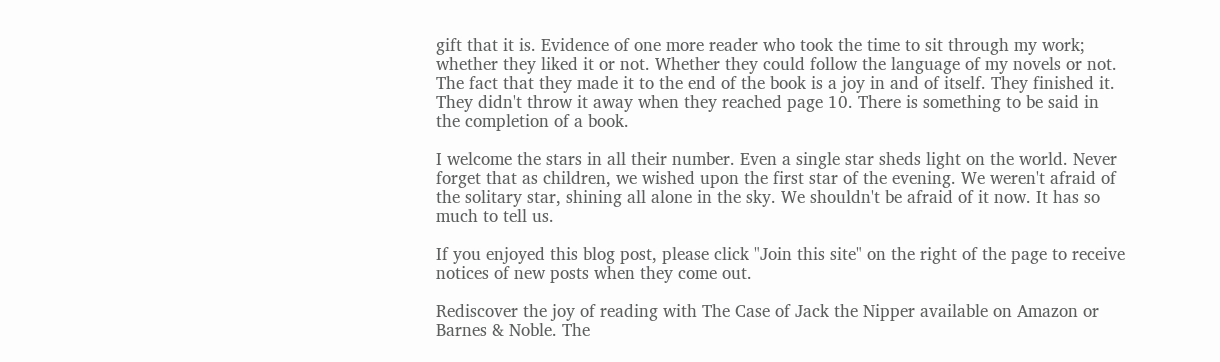gift that it is. Evidence of one more reader who took the time to sit through my work; whether they liked it or not. Whether they could follow the language of my novels or not. The fact that they made it to the end of the book is a joy in and of itself. They finished it. They didn't throw it away when they reached page 10. There is something to be said in the completion of a book.

I welcome the stars in all their number. Even a single star sheds light on the world. Never forget that as children, we wished upon the first star of the evening. We weren't afraid of the solitary star, shining all alone in the sky. We shouldn't be afraid of it now. It has so much to tell us.

If you enjoyed this blog post, please click "Join this site" on the right of the page to receive notices of new posts when they come out.

Rediscover the joy of reading with The Case of Jack the Nipper available on Amazon or Barnes & Noble. The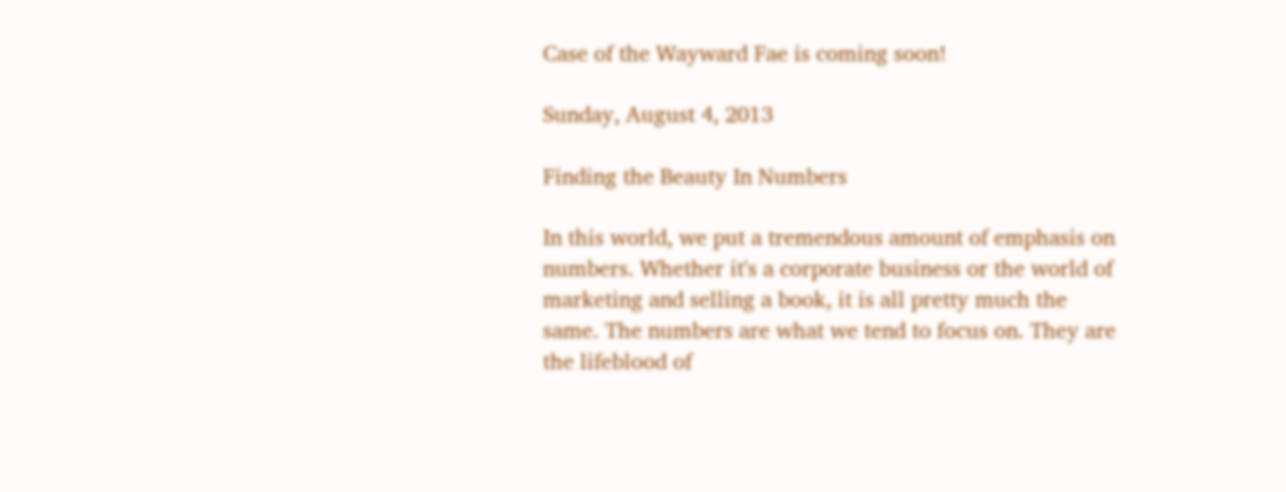Case of the Wayward Fae is coming soon!

Sunday, August 4, 2013

Finding the Beauty In Numbers

In this world, we put a tremendous amount of emphasis on numbers. Whether it's a corporate business or the world of marketing and selling a book, it is all pretty much the same. The numbers are what we tend to focus on. They are the lifeblood of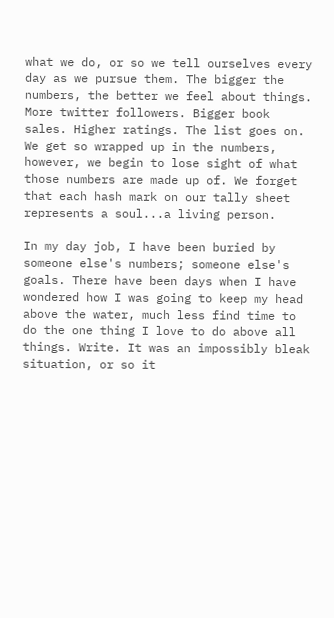what we do, or so we tell ourselves every day as we pursue them. The bigger the numbers, the better we feel about things. More twitter followers. Bigger book sales. Higher ratings. The list goes on. We get so wrapped up in the numbers, however, we begin to lose sight of what those numbers are made up of. We forget that each hash mark on our tally sheet represents a soul...a living person.

In my day job, I have been buried by someone else's numbers; someone else's goals. There have been days when I have wondered how I was going to keep my head above the water, much less find time to do the one thing I love to do above all things. Write. It was an impossibly bleak situation, or so it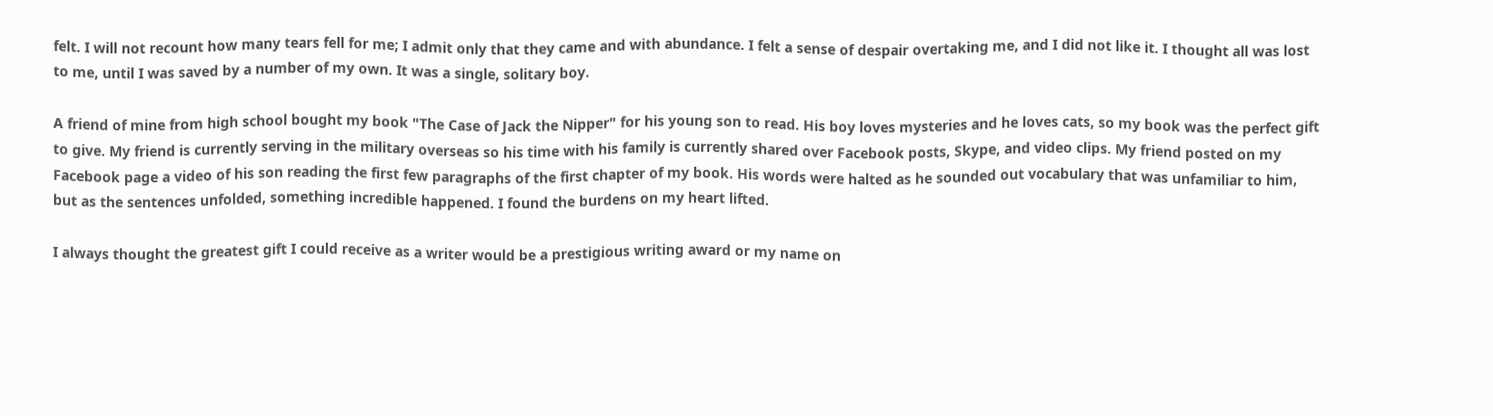felt. I will not recount how many tears fell for me; I admit only that they came and with abundance. I felt a sense of despair overtaking me, and I did not like it. I thought all was lost to me, until I was saved by a number of my own. It was a single, solitary boy.

A friend of mine from high school bought my book "The Case of Jack the Nipper" for his young son to read. His boy loves mysteries and he loves cats, so my book was the perfect gift to give. My friend is currently serving in the military overseas so his time with his family is currently shared over Facebook posts, Skype, and video clips. My friend posted on my Facebook page a video of his son reading the first few paragraphs of the first chapter of my book. His words were halted as he sounded out vocabulary that was unfamiliar to him, but as the sentences unfolded, something incredible happened. I found the burdens on my heart lifted.

I always thought the greatest gift I could receive as a writer would be a prestigious writing award or my name on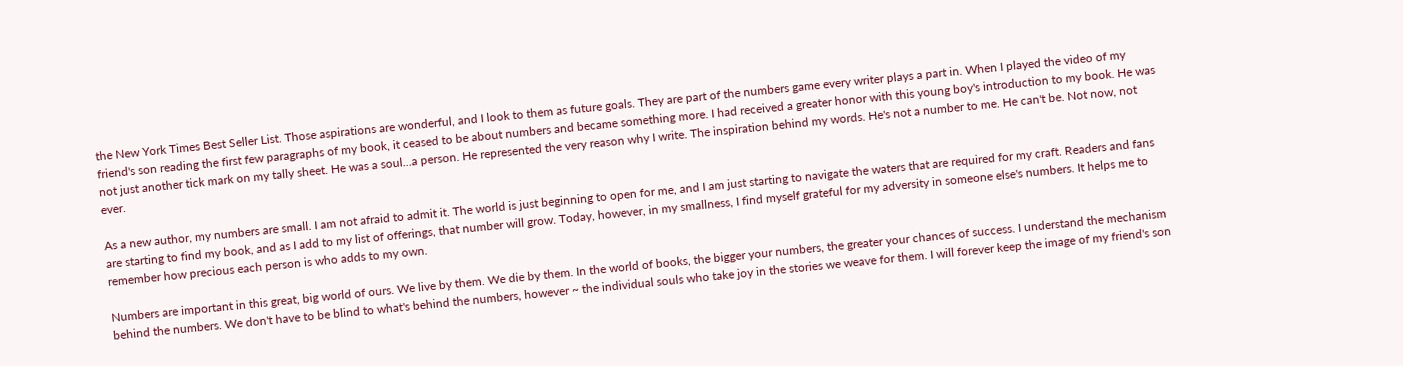the New York Times Best Seller List. Those aspirations are wonderful, and I look to them as future goals. They are part of the numbers game every writer plays a part in. When I played the video of my friend's son reading the first few paragraphs of my book, it ceased to be about numbers and became something more. I had received a greater honor with this young boy's introduction to my book. He was not just another tick mark on my tally sheet. He was a soul...a person. He represented the very reason why I write. The inspiration behind my words. He's not a number to me. He can't be. Not now, not ever.

As a new author, my numbers are small. I am not afraid to admit it. The world is just beginning to open for me, and I am just starting to navigate the waters that are required for my craft. Readers and fans are starting to find my book, and as I add to my list of offerings, that number will grow. Today, however, in my smallness, I find myself grateful for my adversity in someone else's numbers. It helps me to remember how precious each person is who adds to my own.

Numbers are important in this great, big world of ours. We live by them. We die by them. In the world of books, the bigger your numbers, the greater your chances of success. I understand the mechanism behind the numbers. We don't have to be blind to what's behind the numbers, however ~ the individual souls who take joy in the stories we weave for them. I will forever keep the image of my friend's son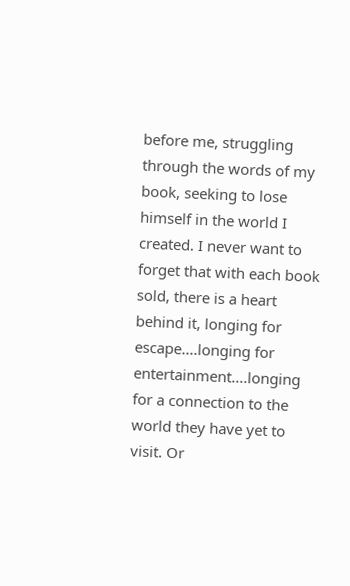before me, struggling through the words of my book, seeking to lose himself in the world I created. I never want to forget that with each book sold, there is a heart behind it, longing for escape....longing for entertainment....longing for a connection to the world they have yet to visit. Or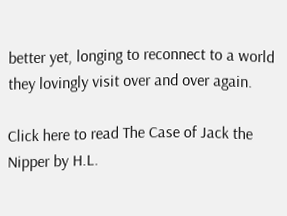better yet, longing to reconnect to a world they lovingly visit over and over again.

Click here to read The Case of Jack the Nipper by H.L.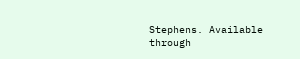Stephens. Available through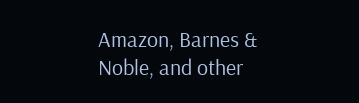Amazon, Barnes & Noble, and other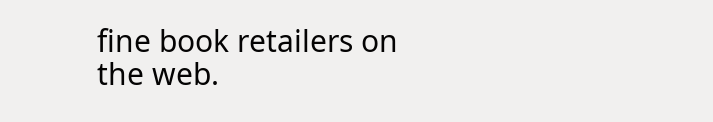fine book retailers on the web.